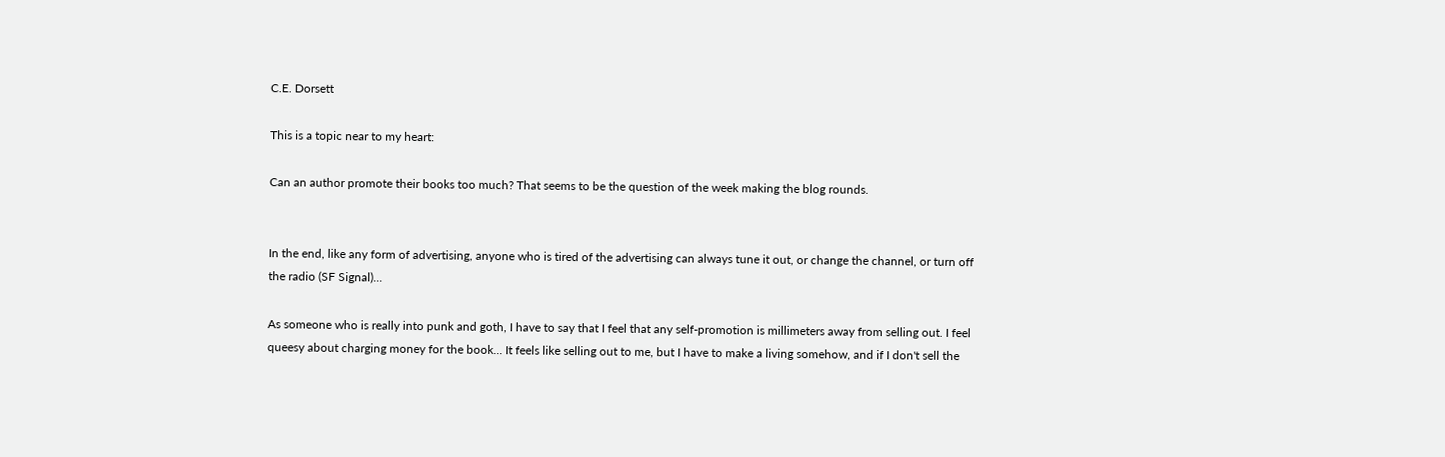C.E. Dorsett

This is a topic near to my heart:

Can an author promote their books too much? That seems to be the question of the week making the blog rounds.


In the end, like any form of advertising, anyone who is tired of the advertising can always tune it out, or change the channel, or turn off the radio (SF Signal)...

As someone who is really into punk and goth, I have to say that I feel that any self-promotion is millimeters away from selling out. I feel queesy about charging money for the book... It feels like selling out to me, but I have to make a living somehow, and if I don't sell the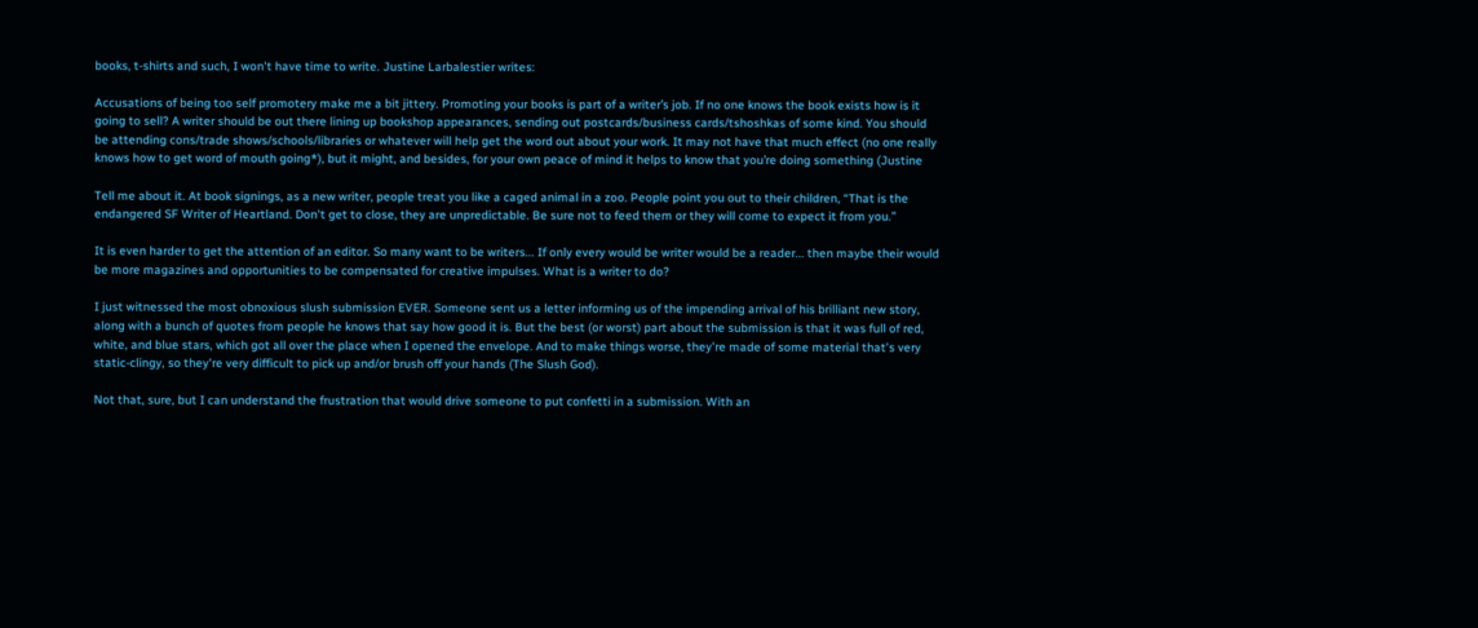books, t-shirts and such, I won't have time to write. Justine Larbalestier writes:

Accusations of being too self promotery make me a bit jittery. Promoting your books is part of a writer’s job. If no one knows the book exists how is it going to sell? A writer should be out there lining up bookshop appearances, sending out postcards/business cards/tshoshkas of some kind. You should be attending cons/trade shows/schools/libraries or whatever will help get the word out about your work. It may not have that much effect (no one really knows how to get word of mouth going*), but it might, and besides, for your own peace of mind it helps to know that you’re doing something (Justine

Tell me about it. At book signings, as a new writer, people treat you like a caged animal in a zoo. People point you out to their children, “That is the endangered SF Writer of Heartland. Don't get to close, they are unpredictable. Be sure not to feed them or they will come to expect it from you.”

It is even harder to get the attention of an editor. So many want to be writers... If only every would be writer would be a reader... then maybe their would be more magazines and opportunities to be compensated for creative impulses. What is a writer to do?

I just witnessed the most obnoxious slush submission EVER. Someone sent us a letter informing us of the impending arrival of his brilliant new story, along with a bunch of quotes from people he knows that say how good it is. But the best (or worst) part about the submission is that it was full of red, white, and blue stars, which got all over the place when I opened the envelope. And to make things worse, they're made of some material that's very static-clingy, so they're very difficult to pick up and/or brush off your hands (The Slush God).

Not that, sure, but I can understand the frustration that would drive someone to put confetti in a submission. With an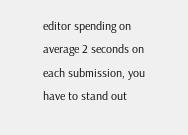editor spending on average 2 seconds on each submission, you have to stand out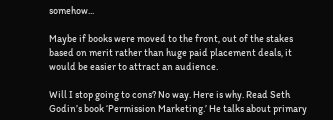somehow...

Maybe if books were moved to the front, out of the stakes based on merit rather than huge paid placement deals, it would be easier to attract an audience.

Will I stop going to cons? No way. Here is why. Read Seth Godin’s book ‘Permission Marketing.’ He talks about primary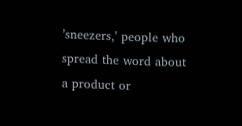’sneezers,’ people who spread the word about a product or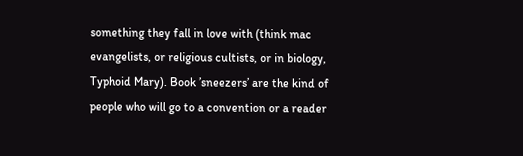something they fall in love with (think mac evangelists, or religious cultists, or in biology, Typhoid Mary). Book ’sneezers’ are the kind of people who will go to a convention or a reader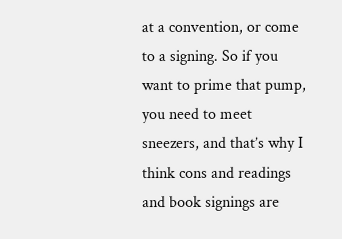at a convention, or come to a signing. So if you want to prime that pump, you need to meet sneezers, and that’s why I think cons and readings and book signings are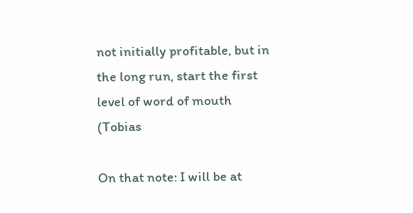not initially profitable, but in the long run, start the first level of word of mouth (Tobias

On that note: I will be at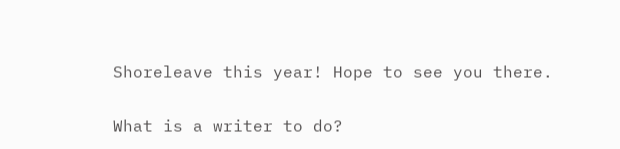Shoreleave this year! Hope to see you there.

What is a writer to do?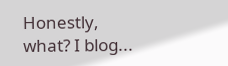Honestly, what? I blog...